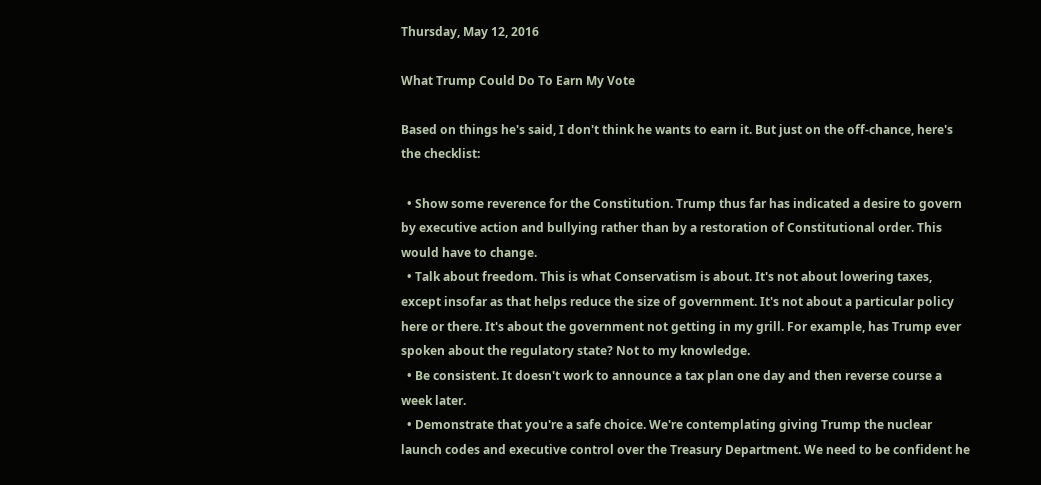Thursday, May 12, 2016

What Trump Could Do To Earn My Vote

Based on things he's said, I don't think he wants to earn it. But just on the off-chance, here's the checklist:

  • Show some reverence for the Constitution. Trump thus far has indicated a desire to govern by executive action and bullying rather than by a restoration of Constitutional order. This would have to change.
  • Talk about freedom. This is what Conservatism is about. It's not about lowering taxes, except insofar as that helps reduce the size of government. It's not about a particular policy here or there. It's about the government not getting in my grill. For example, has Trump ever spoken about the regulatory state? Not to my knowledge.
  • Be consistent. It doesn't work to announce a tax plan one day and then reverse course a week later.
  • Demonstrate that you're a safe choice. We're contemplating giving Trump the nuclear launch codes and executive control over the Treasury Department. We need to be confident he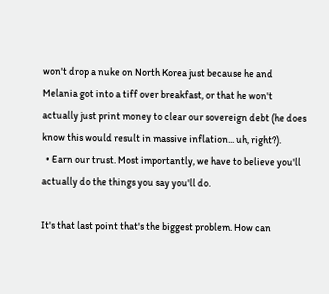won't drop a nuke on North Korea just because he and Melania got into a tiff over breakfast, or that he won't actually just print money to clear our sovereign debt (he does know this would result in massive inflation... uh, right?).
  • Earn our trust. Most importantly, we have to believe you'll actually do the things you say you'll do.

It's that last point that's the biggest problem. How can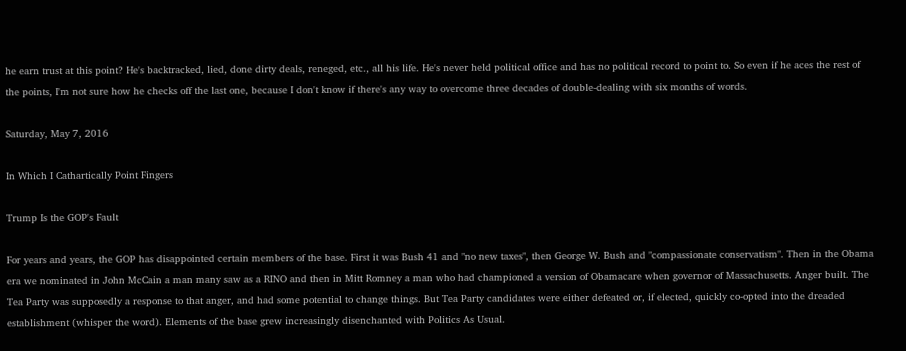he earn trust at this point? He's backtracked, lied, done dirty deals, reneged, etc., all his life. He's never held political office and has no political record to point to. So even if he aces the rest of the points, I'm not sure how he checks off the last one, because I don't know if there's any way to overcome three decades of double-dealing with six months of words.

Saturday, May 7, 2016

In Which I Cathartically Point Fingers

Trump Is the GOP's Fault

For years and years, the GOP has disappointed certain members of the base. First it was Bush 41 and "no new taxes", then George W. Bush and "compassionate conservatism". Then in the Obama era we nominated in John McCain a man many saw as a RINO and then in Mitt Romney a man who had championed a version of Obamacare when governor of Massachusetts. Anger built. The Tea Party was supposedly a response to that anger, and had some potential to change things. But Tea Party candidates were either defeated or, if elected, quickly co-opted into the dreaded establishment (whisper the word). Elements of the base grew increasingly disenchanted with Politics As Usual.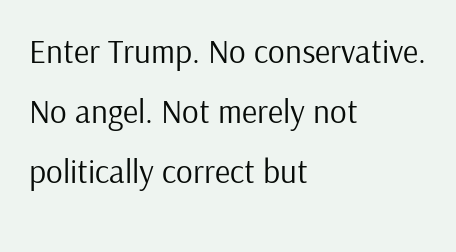Enter Trump. No conservative. No angel. Not merely not politically correct but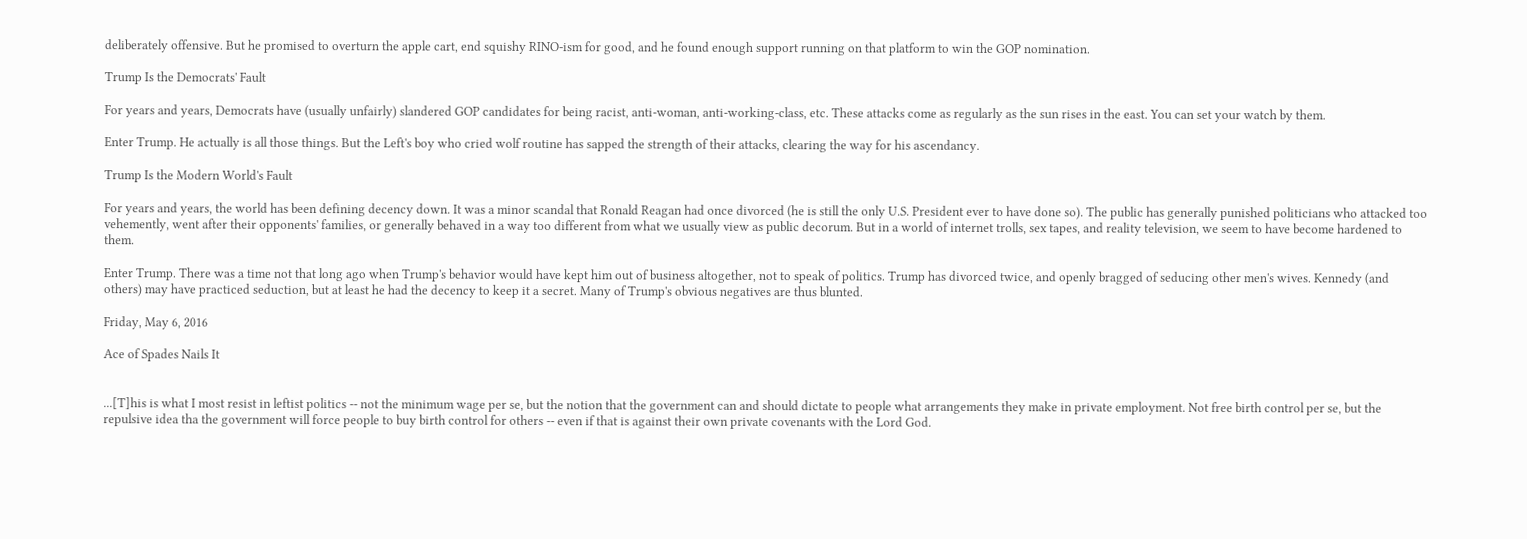deliberately offensive. But he promised to overturn the apple cart, end squishy RINO-ism for good, and he found enough support running on that platform to win the GOP nomination.

Trump Is the Democrats' Fault

For years and years, Democrats have (usually unfairly) slandered GOP candidates for being racist, anti-woman, anti-working-class, etc. These attacks come as regularly as the sun rises in the east. You can set your watch by them.

Enter Trump. He actually is all those things. But the Left's boy who cried wolf routine has sapped the strength of their attacks, clearing the way for his ascendancy.

Trump Is the Modern World's Fault

For years and years, the world has been defining decency down. It was a minor scandal that Ronald Reagan had once divorced (he is still the only U.S. President ever to have done so). The public has generally punished politicians who attacked too vehemently, went after their opponents' families, or generally behaved in a way too different from what we usually view as public decorum. But in a world of internet trolls, sex tapes, and reality television, we seem to have become hardened to them.

Enter Trump. There was a time not that long ago when Trump's behavior would have kept him out of business altogether, not to speak of politics. Trump has divorced twice, and openly bragged of seducing other men's wives. Kennedy (and others) may have practiced seduction, but at least he had the decency to keep it a secret. Many of Trump's obvious negatives are thus blunted.

Friday, May 6, 2016

Ace of Spades Nails It


...[T]his is what I most resist in leftist politics -- not the minimum wage per se, but the notion that the government can and should dictate to people what arrangements they make in private employment. Not free birth control per se, but the repulsive idea tha the government will force people to buy birth control for others -- even if that is against their own private covenants with the Lord God.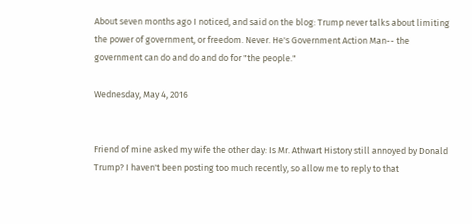About seven months ago I noticed, and said on the blog: Trump never talks about limiting the power of government, or freedom. Never. He's Government Action Man-- the government can do and do and do for "the people."

Wednesday, May 4, 2016


Friend of mine asked my wife the other day: Is Mr. Athwart History still annoyed by Donald Trump? I haven't been posting too much recently, so allow me to reply to that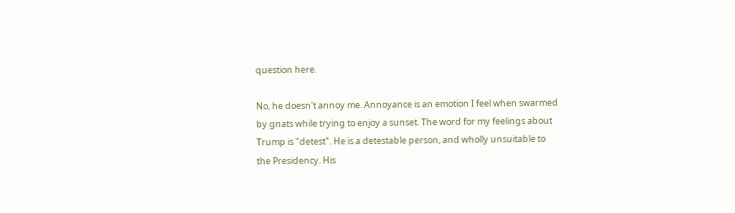question here.

No, he doesn't annoy me. Annoyance is an emotion I feel when swarmed by gnats while trying to enjoy a sunset. The word for my feelings about Trump is "detest". He is a detestable person, and wholly unsuitable to the Presidency. His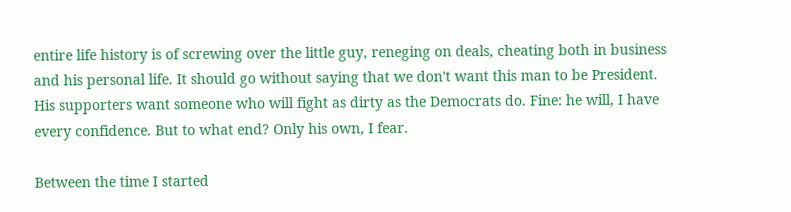entire life history is of screwing over the little guy, reneging on deals, cheating both in business and his personal life. It should go without saying that we don't want this man to be President. His supporters want someone who will fight as dirty as the Democrats do. Fine: he will, I have every confidence. But to what end? Only his own, I fear.

Between the time I started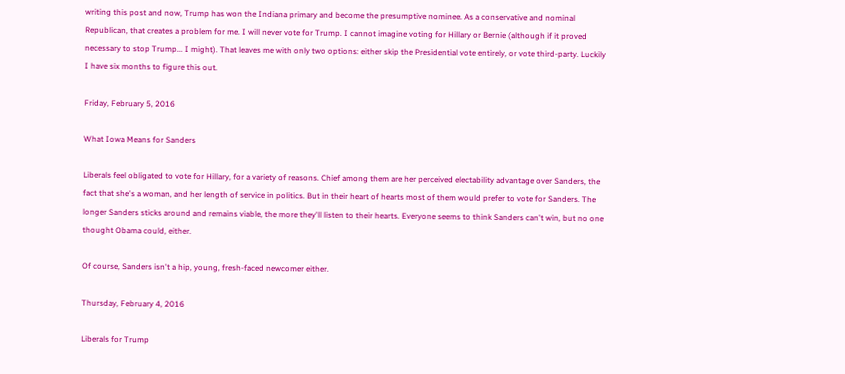writing this post and now, Trump has won the Indiana primary and become the presumptive nominee. As a conservative and nominal Republican, that creates a problem for me. I will never vote for Trump. I cannot imagine voting for Hillary or Bernie (although if it proved necessary to stop Trump... I might). That leaves me with only two options: either skip the Presidential vote entirely, or vote third-party. Luckily I have six months to figure this out.

Friday, February 5, 2016

What Iowa Means for Sanders

Liberals feel obligated to vote for Hillary, for a variety of reasons. Chief among them are her perceived electability advantage over Sanders, the fact that she's a woman, and her length of service in politics. But in their heart of hearts most of them would prefer to vote for Sanders. The longer Sanders sticks around and remains viable, the more they'll listen to their hearts. Everyone seems to think Sanders can't win, but no one thought Obama could, either.

Of course, Sanders isn't a hip, young, fresh-faced newcomer either.

Thursday, February 4, 2016

Liberals for Trump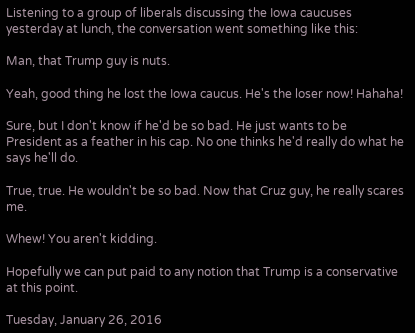Listening to a group of liberals discussing the Iowa caucuses yesterday at lunch, the conversation went something like this:

Man, that Trump guy is nuts.

Yeah, good thing he lost the Iowa caucus. He's the loser now! Hahaha!

Sure, but I don't know if he'd be so bad. He just wants to be President as a feather in his cap. No one thinks he'd really do what he says he'll do.

True, true. He wouldn't be so bad. Now that Cruz guy, he really scares me.

Whew! You aren't kidding.

Hopefully we can put paid to any notion that Trump is a conservative at this point.

Tuesday, January 26, 2016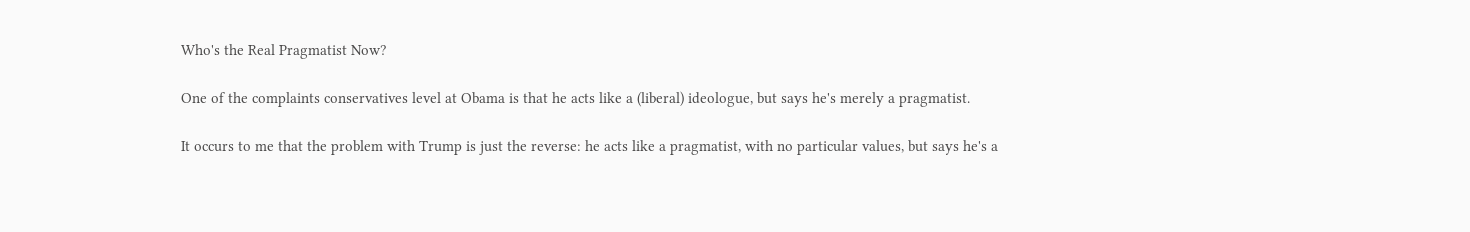Who's the Real Pragmatist Now?

One of the complaints conservatives level at Obama is that he acts like a (liberal) ideologue, but says he's merely a pragmatist.

It occurs to me that the problem with Trump is just the reverse: he acts like a pragmatist, with no particular values, but says he's a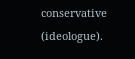conservative (ideologue).